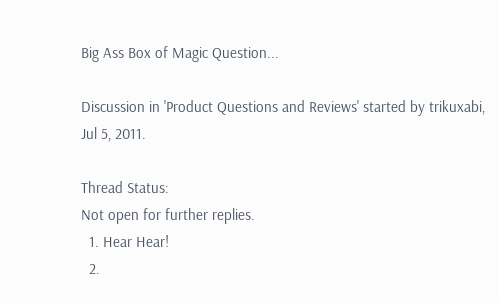Big Ass Box of Magic Question...

Discussion in 'Product Questions and Reviews' started by trikuxabi, Jul 5, 2011.

Thread Status:
Not open for further replies.
  1. Hear Hear!
  2.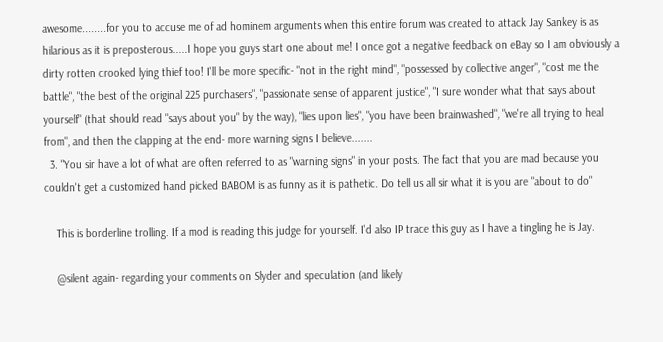awesome........for you to accuse me of ad hominem arguments when this entire forum was created to attack Jay Sankey is as hilarious as it is preposterous.....I hope you guys start one about me! I once got a negative feedback on eBay so I am obviously a dirty rotten crooked lying thief too! I'll be more specific- "not in the right mind", "possessed by collective anger", "cost me the battle", "the best of the original 225 purchasers", "passionate sense of apparent justice", "I sure wonder what that says about yourself" (that should read "says about you" by the way), "lies upon lies", "you have been brainwashed", "we're all trying to heal from", and then the clapping at the end- more warning signs I believe.......
  3. "You sir have a lot of what are often referred to as "warning signs" in your posts. The fact that you are mad because you couldn't get a customized hand picked BABOM is as funny as it is pathetic. Do tell us all sir what it is you are "about to do"

    This is borderline trolling. If a mod is reading this judge for yourself. I'd also IP trace this guy as I have a tingling he is Jay.

    @silent again- regarding your comments on Slyder and speculation (and likely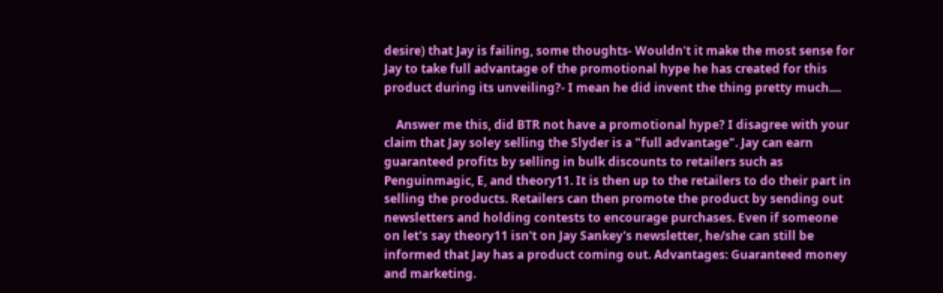desire) that Jay is failing, some thoughts- Wouldn't it make the most sense for Jay to take full advantage of the promotional hype he has created for this product during its unveiling?- I mean he did invent the thing pretty much....

    Answer me this, did BTR not have a promotional hype? I disagree with your claim that Jay soley selling the Slyder is a "full advantage". Jay can earn guaranteed profits by selling in bulk discounts to retailers such as Penguinmagic, E, and theory11. It is then up to the retailers to do their part in selling the products. Retailers can then promote the product by sending out newsletters and holding contests to encourage purchases. Even if someone on let's say theory11 isn't on Jay Sankey's newsletter, he/she can still be informed that Jay has a product coming out. Advantages: Guaranteed money and marketing.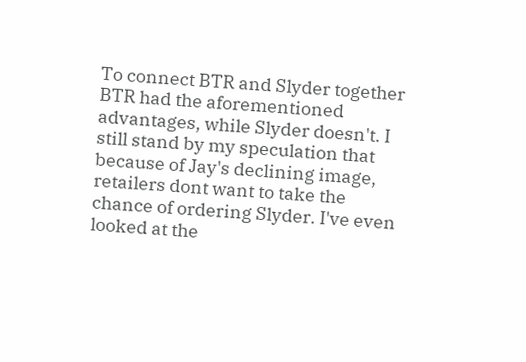To connect BTR and Slyder together BTR had the aforementioned advantages, while Slyder doesn't. I still stand by my speculation that because of Jay's declining image, retailers dont want to take the chance of ordering Slyder. I've even looked at the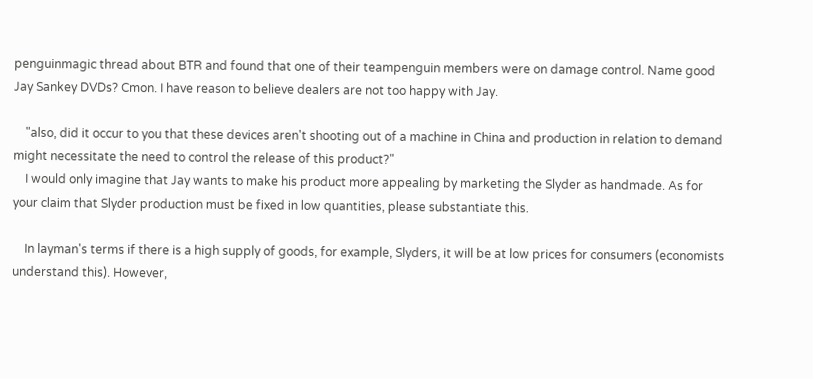penguinmagic thread about BTR and found that one of their teampenguin members were on damage control. Name good Jay Sankey DVDs? Cmon. I have reason to believe dealers are not too happy with Jay.

    "also, did it occur to you that these devices aren't shooting out of a machine in China and production in relation to demand might necessitate the need to control the release of this product?"
    I would only imagine that Jay wants to make his product more appealing by marketing the Slyder as handmade. As for your claim that Slyder production must be fixed in low quantities, please substantiate this.

    In layman's terms if there is a high supply of goods, for example, Slyders, it will be at low prices for consumers (economists understand this). However,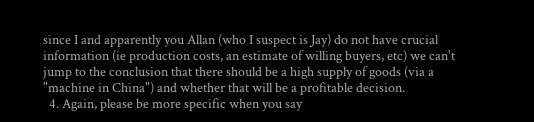since I and apparently you Allan (who I suspect is Jay) do not have crucial information (ie production costs, an estimate of willing buyers, etc) we can't jump to the conclusion that there should be a high supply of goods (via a "machine in China") and whether that will be a profitable decision.
  4. Again, please be more specific when you say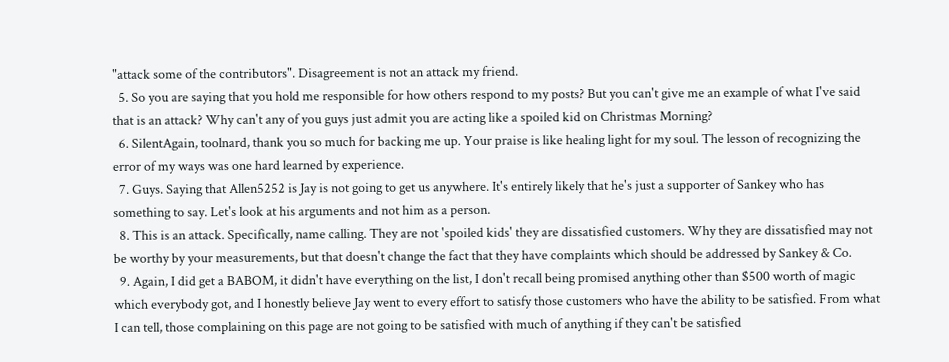"attack some of the contributors". Disagreement is not an attack my friend.
  5. So you are saying that you hold me responsible for how others respond to my posts? But you can't give me an example of what I've said that is an attack? Why can't any of you guys just admit you are acting like a spoiled kid on Christmas Morning?
  6. SilentAgain, toolnard, thank you so much for backing me up. Your praise is like healing light for my soul. The lesson of recognizing the error of my ways was one hard learned by experience.
  7. Guys. Saying that Allen5252 is Jay is not going to get us anywhere. It's entirely likely that he's just a supporter of Sankey who has something to say. Let's look at his arguments and not him as a person.
  8. This is an attack. Specifically, name calling. They are not 'spoiled kids' they are dissatisfied customers. Why they are dissatisfied may not be worthy by your measurements, but that doesn't change the fact that they have complaints which should be addressed by Sankey & Co.
  9. Again, I did get a BABOM, it didn't have everything on the list, I don't recall being promised anything other than $500 worth of magic which everybody got, and I honestly believe Jay went to every effort to satisfy those customers who have the ability to be satisfied. From what I can tell, those complaining on this page are not going to be satisfied with much of anything if they can't be satisfied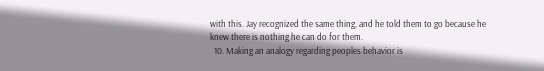with this. Jay recognized the same thing, and he told them to go because he knew there is nothing he can do for them.
  10. Making an analogy regarding peoples behavior is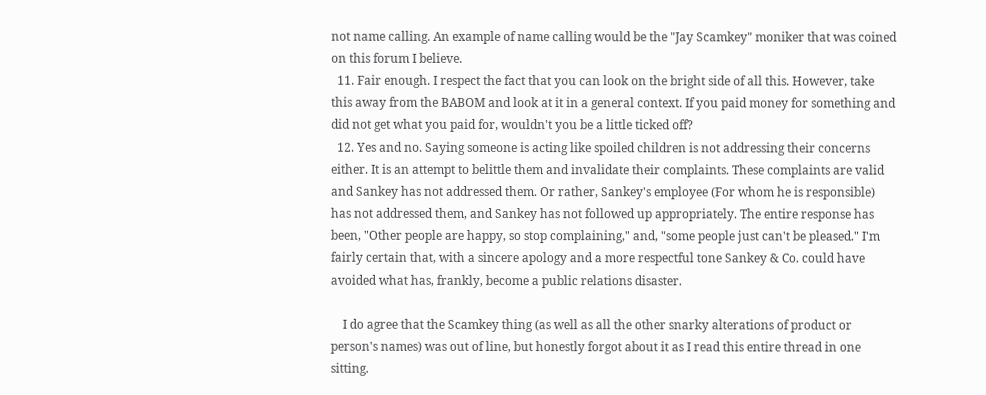not name calling. An example of name calling would be the "Jay Scamkey" moniker that was coined on this forum I believe.
  11. Fair enough. I respect the fact that you can look on the bright side of all this. However, take this away from the BABOM and look at it in a general context. If you paid money for something and did not get what you paid for, wouldn't you be a little ticked off?
  12. Yes and no. Saying someone is acting like spoiled children is not addressing their concerns either. It is an attempt to belittle them and invalidate their complaints. These complaints are valid and Sankey has not addressed them. Or rather, Sankey's employee (For whom he is responsible) has not addressed them, and Sankey has not followed up appropriately. The entire response has been, "Other people are happy, so stop complaining," and, "some people just can't be pleased." I'm fairly certain that, with a sincere apology and a more respectful tone Sankey & Co. could have avoided what has, frankly, become a public relations disaster.

    I do agree that the Scamkey thing (as well as all the other snarky alterations of product or person's names) was out of line, but honestly forgot about it as I read this entire thread in one sitting.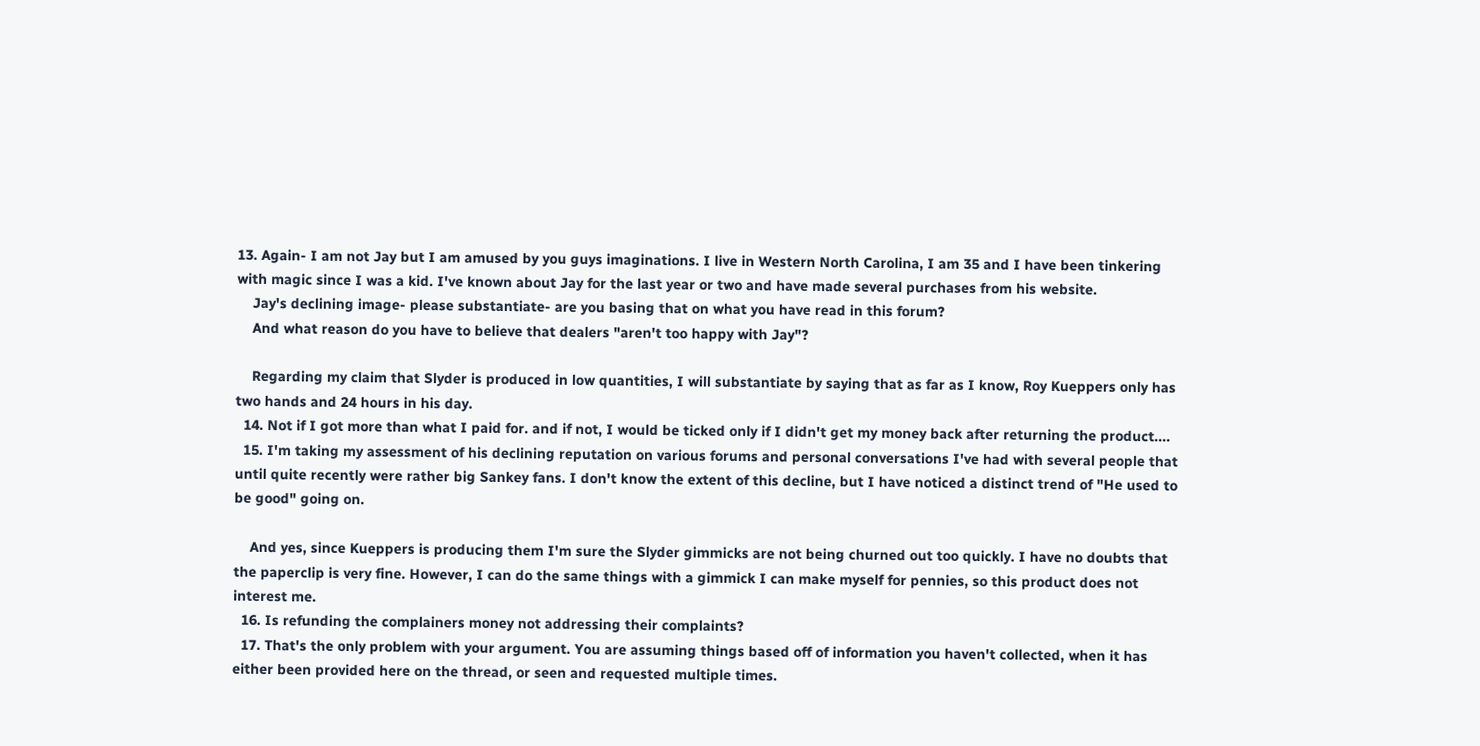13. Again- I am not Jay but I am amused by you guys imaginations. I live in Western North Carolina, I am 35 and I have been tinkering with magic since I was a kid. I've known about Jay for the last year or two and have made several purchases from his website.
    Jay's declining image- please substantiate- are you basing that on what you have read in this forum?
    And what reason do you have to believe that dealers "aren't too happy with Jay"?

    Regarding my claim that Slyder is produced in low quantities, I will substantiate by saying that as far as I know, Roy Kueppers only has two hands and 24 hours in his day.
  14. Not if I got more than what I paid for. and if not, I would be ticked only if I didn't get my money back after returning the product....
  15. I'm taking my assessment of his declining reputation on various forums and personal conversations I've had with several people that until quite recently were rather big Sankey fans. I don't know the extent of this decline, but I have noticed a distinct trend of "He used to be good" going on.

    And yes, since Kueppers is producing them I'm sure the Slyder gimmicks are not being churned out too quickly. I have no doubts that the paperclip is very fine. However, I can do the same things with a gimmick I can make myself for pennies, so this product does not interest me.
  16. Is refunding the complainers money not addressing their complaints?
  17. That's the only problem with your argument. You are assuming things based off of information you haven't collected, when it has either been provided here on the thread, or seen and requested multiple times.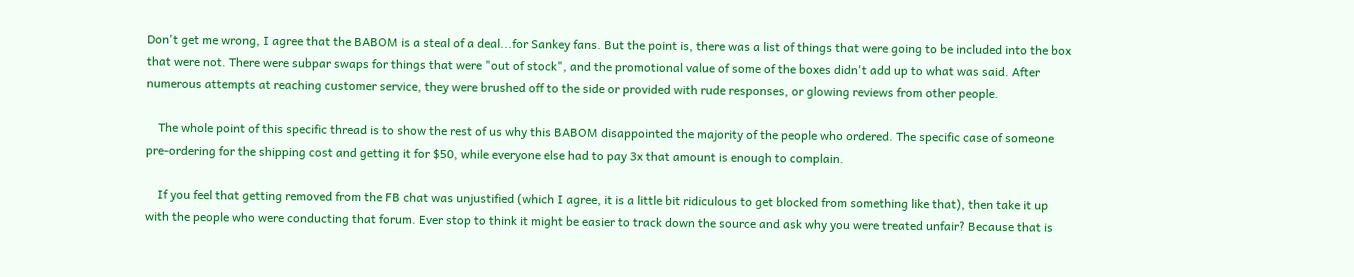Don't get me wrong, I agree that the BABOM is a steal of a deal...for Sankey fans. But the point is, there was a list of things that were going to be included into the box that were not. There were subpar swaps for things that were "out of stock", and the promotional value of some of the boxes didn't add up to what was said. After numerous attempts at reaching customer service, they were brushed off to the side or provided with rude responses, or glowing reviews from other people.

    The whole point of this specific thread is to show the rest of us why this BABOM disappointed the majority of the people who ordered. The specific case of someone pre-ordering for the shipping cost and getting it for $50, while everyone else had to pay 3x that amount is enough to complain.

    If you feel that getting removed from the FB chat was unjustified (which I agree, it is a little bit ridiculous to get blocked from something like that), then take it up with the people who were conducting that forum. Ever stop to think it might be easier to track down the source and ask why you were treated unfair? Because that is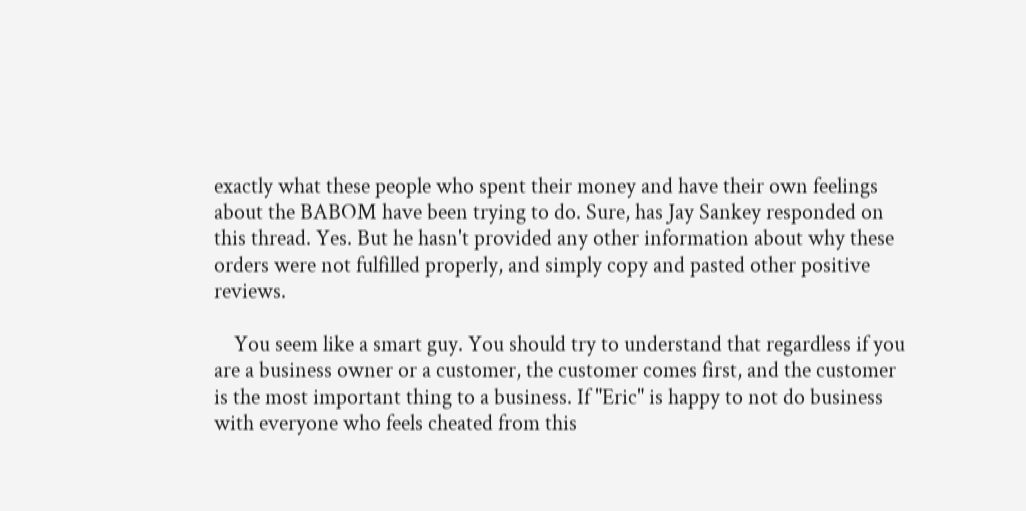exactly what these people who spent their money and have their own feelings about the BABOM have been trying to do. Sure, has Jay Sankey responded on this thread. Yes. But he hasn't provided any other information about why these orders were not fulfilled properly, and simply copy and pasted other positive reviews.

    You seem like a smart guy. You should try to understand that regardless if you are a business owner or a customer, the customer comes first, and the customer is the most important thing to a business. If "Eric" is happy to not do business with everyone who feels cheated from this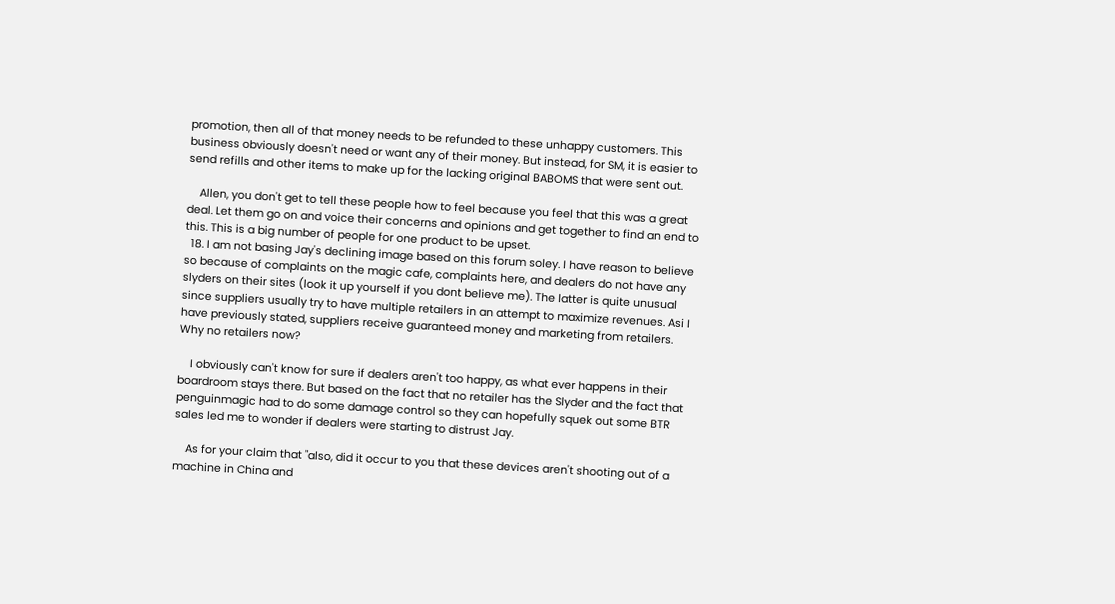promotion, then all of that money needs to be refunded to these unhappy customers. This business obviously doesn't need or want any of their money. But instead, for SM, it is easier to send refills and other items to make up for the lacking original BABOMS that were sent out.

    Allen, you don't get to tell these people how to feel because you feel that this was a great deal. Let them go on and voice their concerns and opinions and get together to find an end to this. This is a big number of people for one product to be upset.
  18. I am not basing Jay's declining image based on this forum soley. I have reason to believe so because of complaints on the magic cafe, complaints here, and dealers do not have any slyders on their sites (look it up yourself if you dont believe me). The latter is quite unusual since suppliers usually try to have multiple retailers in an attempt to maximize revenues. Asi I have previously stated, suppliers receive guaranteed money and marketing from retailers. Why no retailers now?

    I obviously can't know for sure if dealers aren't too happy, as what ever happens in their boardroom stays there. But based on the fact that no retailer has the Slyder and the fact that penguinmagic had to do some damage control so they can hopefully squek out some BTR sales led me to wonder if dealers were starting to distrust Jay.

    As for your claim that "also, did it occur to you that these devices aren't shooting out of a machine in China and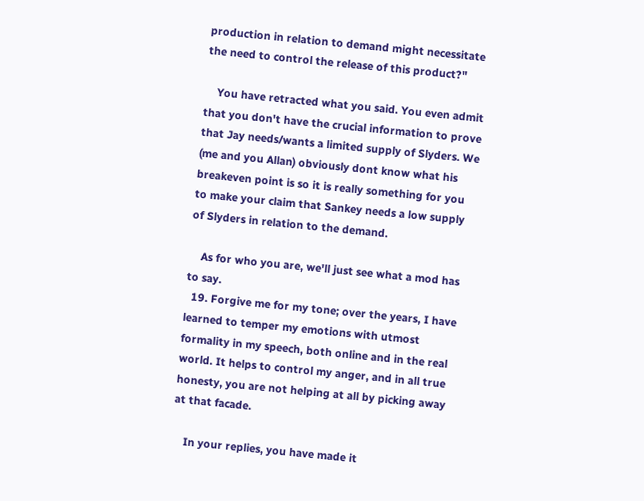production in relation to demand might necessitate the need to control the release of this product?"

    You have retracted what you said. You even admit that you don't have the crucial information to prove that Jay needs/wants a limited supply of Slyders. We (me and you Allan) obviously dont know what his breakeven point is so it is really something for you to make your claim that Sankey needs a low supply of Slyders in relation to the demand.

    As for who you are, we'll just see what a mod has to say.
  19. Forgive me for my tone; over the years, I have learned to temper my emotions with utmost formality in my speech, both online and in the real world. It helps to control my anger, and in all true honesty, you are not helping at all by picking away at that facade.

    In your replies, you have made it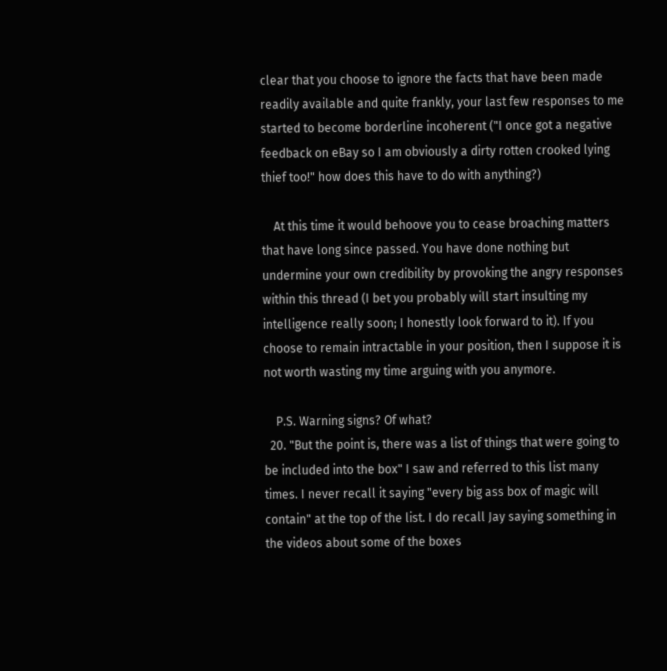clear that you choose to ignore the facts that have been made readily available and quite frankly, your last few responses to me started to become borderline incoherent ("I once got a negative feedback on eBay so I am obviously a dirty rotten crooked lying thief too!" how does this have to do with anything?)

    At this time it would behoove you to cease broaching matters that have long since passed. You have done nothing but undermine your own credibility by provoking the angry responses within this thread (I bet you probably will start insulting my intelligence really soon; I honestly look forward to it). If you choose to remain intractable in your position, then I suppose it is not worth wasting my time arguing with you anymore.

    P.S. Warning signs? Of what?
  20. "But the point is, there was a list of things that were going to be included into the box" I saw and referred to this list many times. I never recall it saying "every big ass box of magic will contain" at the top of the list. I do recall Jay saying something in the videos about some of the boxes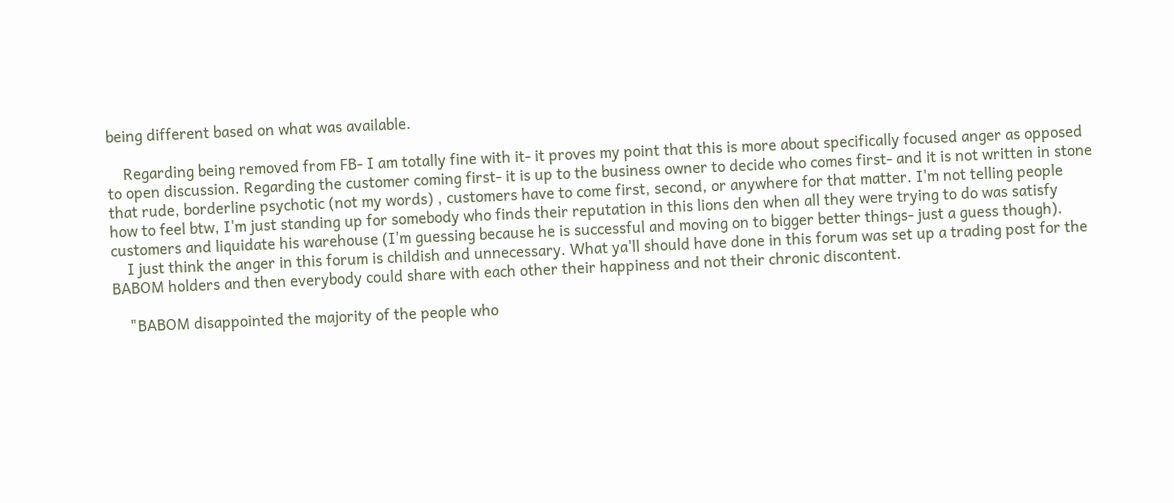being different based on what was available.

    Regarding being removed from FB- I am totally fine with it- it proves my point that this is more about specifically focused anger as opposed to open discussion. Regarding the customer coming first- it is up to the business owner to decide who comes first- and it is not written in stone that rude, borderline psychotic (not my words) , customers have to come first, second, or anywhere for that matter. I'm not telling people how to feel btw, I'm just standing up for somebody who finds their reputation in this lions den when all they were trying to do was satisfy customers and liquidate his warehouse (I'm guessing because he is successful and moving on to bigger better things- just a guess though).
    I just think the anger in this forum is childish and unnecessary. What ya'll should have done in this forum was set up a trading post for the BABOM holders and then everybody could share with each other their happiness and not their chronic discontent.

    "BABOM disappointed the majority of the people who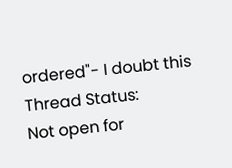ordered"- I doubt this
Thread Status:
Not open for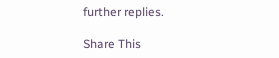further replies.

Share This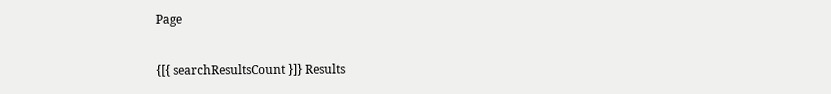Page

{[{ searchResultsCount }]} Results